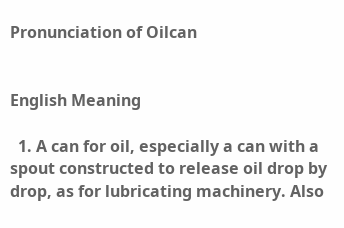Pronunciation of Oilcan


English Meaning

  1. A can for oil, especially a can with a spout constructed to release oil drop by drop, as for lubricating machinery. Also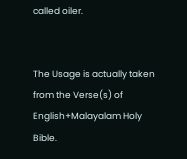called oiler.


The Usage is actually taken from the Verse(s) of English+Malayalam Holy Bible.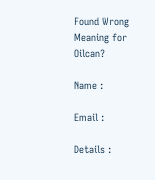Found Wrong Meaning for Oilcan?

Name :

Email :

Details :